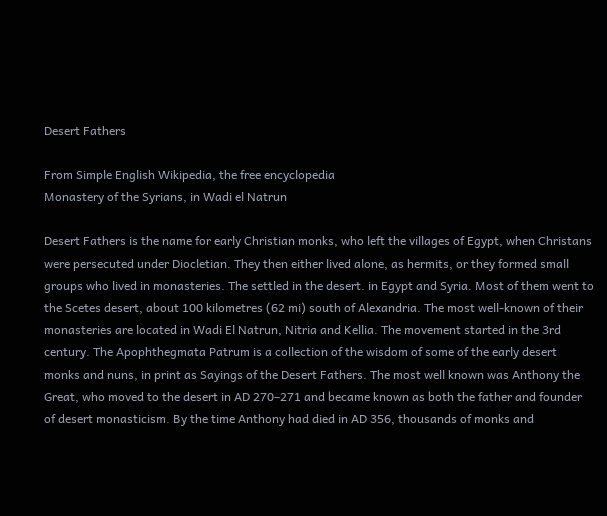Desert Fathers

From Simple English Wikipedia, the free encyclopedia
Monastery of the Syrians, in Wadi el Natrun

Desert Fathers is the name for early Christian monks, who left the villages of Egypt, when Christans were persecuted under Diocletian. They then either lived alone, as hermits, or they formed small groups who lived in monasteries. The settled in the desert. in Egypt and Syria. Most of them went to the Scetes desert, about 100 kilometres (62 mi) south of Alexandria. The most well-known of their monasteries are located in Wadi El Natrun, Nitria and Kellia. The movement started in the 3rd century. The Apophthegmata Patrum is a collection of the wisdom of some of the early desert monks and nuns, in print as Sayings of the Desert Fathers. The most well known was Anthony the Great, who moved to the desert in AD 270–271 and became known as both the father and founder of desert monasticism. By the time Anthony had died in AD 356, thousands of monks and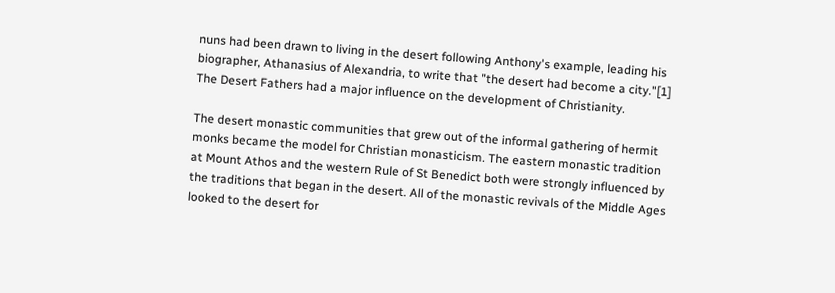nuns had been drawn to living in the desert following Anthony's example, leading his biographer, Athanasius of Alexandria, to write that "the desert had become a city."[1] The Desert Fathers had a major influence on the development of Christianity.

The desert monastic communities that grew out of the informal gathering of hermit monks became the model for Christian monasticism. The eastern monastic tradition at Mount Athos and the western Rule of St Benedict both were strongly influenced by the traditions that began in the desert. All of the monastic revivals of the Middle Ages looked to the desert for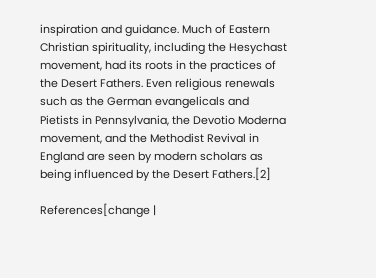inspiration and guidance. Much of Eastern Christian spirituality, including the Hesychast movement, had its roots in the practices of the Desert Fathers. Even religious renewals such as the German evangelicals and Pietists in Pennsylvania, the Devotio Moderna movement, and the Methodist Revival in England are seen by modern scholars as being influenced by the Desert Fathers.[2]

References[change |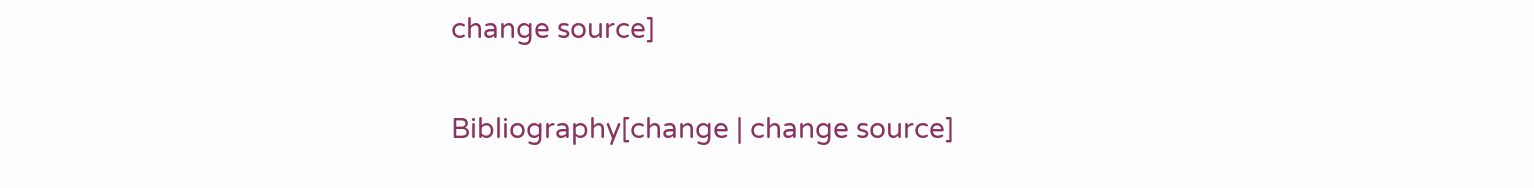change source]

Bibliography[change | change source]